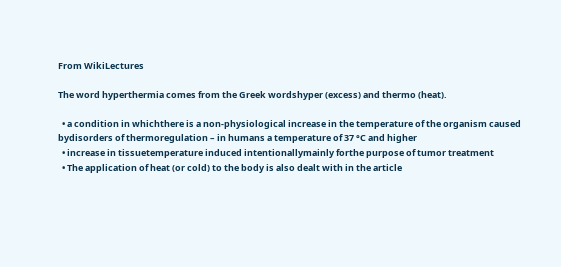From WikiLectures

The word hyperthermia comes from the Greek wordshyper (excess) and thermo (heat).

  • a condition in whichthere is a non-physiological increase in the temperature of the organism caused bydisorders of thermoregulation – in humans a temperature of 37 °C and higher
  • increase in tissuetemperature induced intentionallymainly forthe purpose of tumor treatment
  • The application of heat (or cold) to the body is also dealt with in the article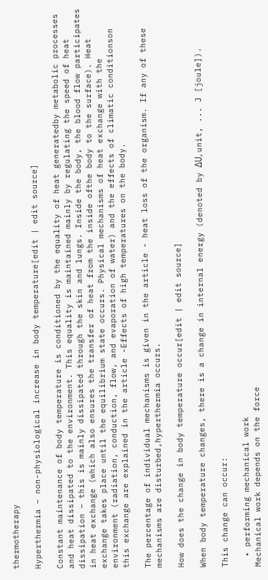thermotherapy

Hyperthermia – non-physiological increase in body temperature[edit | edit source]

Constant maintenance of body temperature is conditioned by the equality of heat generatedby metabolic processes and heat dissipated to the environment. This equality is maintained mainly by regulating the speed of heat dissipation – this is mainly dissipated through the skin and lungs. Inside the body, the blood flow participates in heat exchange (which also ensures the transfer of heat from the inside ofthe body to the surface). Heat exchange takes place until the equilibrium state occurs. Physical mechanisms of heat exchange with the environment (radiation, conduction, flow, and evaporation of water) and the effects of climatic conditionson this exchange are explained in the article -Effects of high temperatures on the body.

The percentage of individual mechanisms is given in the article - heat loss of the organism. If any of these mechanisms are disturbed,hyperthermia occurs.

How does the change in body temperature occur[edit | edit source]

When body temperature changes, there is a change in internal energy (denoted by ΔU, unit, ... J [joule]).

This change can occur:

  • performing mechanical work
Mechanical work depends on the force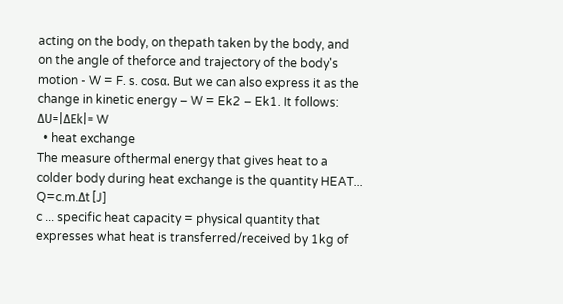acting on the body, on thepath taken by the body, and on the angle of theforce and trajectory of the body's motion - W = F. s. cosα. But we can also express it as the change in kinetic energy – W = Ek2 – Ek1. It follows: ΔU=|ΔEk|= W
  • heat exchange
The measure ofthermal energy that gives heat to a colder body during heat exchange is the quantity HEAT... Q=c.m.Δt [J]
c ... specific heat capacity = physical quantity that expresses what heat is transferred/received by 1kg of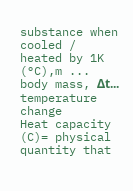substance when cooled / heated by 1K (°C),m ... body mass, Δt... temperature change
Heat capacity (C)= physical quantity that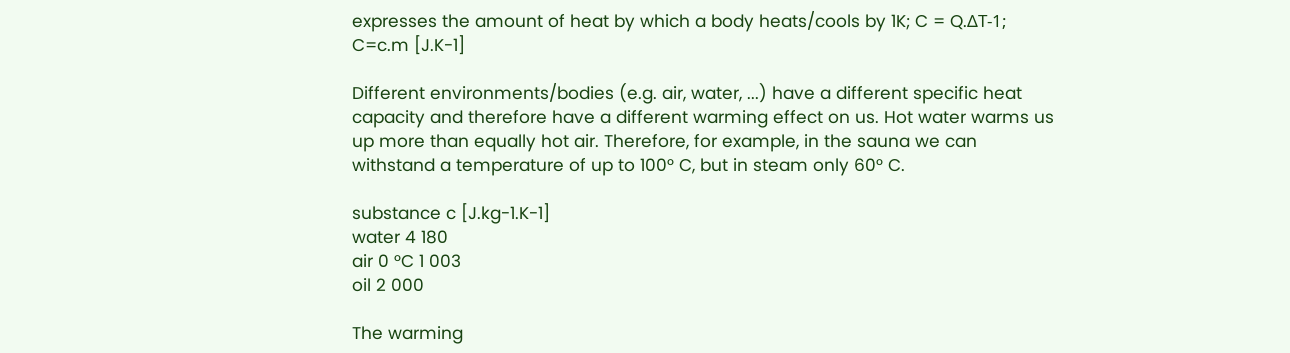expresses the amount of heat by which a body heats/cools by 1K; C = Q.ΔT-1; C=c.m [J.K-1]

Different environments/bodies (e.g. air, water, ...) have a different specific heat capacity and therefore have a different warming effect on us. Hot water warms us up more than equally hot air. Therefore, for example, in the sauna we can withstand a temperature of up to 100° C, but in steam only 60° C.

substance c [J.kg-1.K-1]
water 4 180
air 0 °C 1 003
oil 2 000

The warming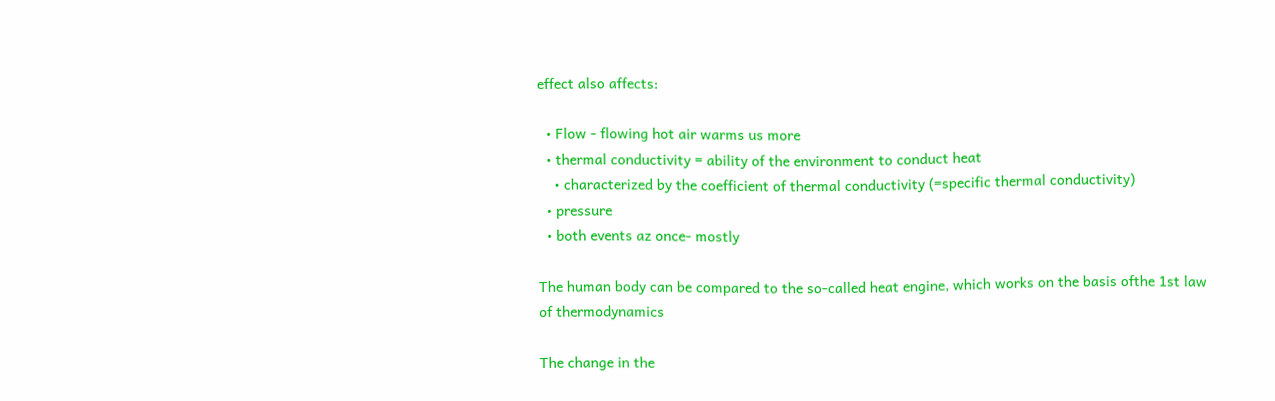effect also affects:

  • Flow - flowing hot air warms us more
  • thermal conductivity = ability of the environment to conduct heat
    • characterized by the coefficient of thermal conductivity (=specific thermal conductivity)
  • pressure
  • both events az once- mostly

The human body can be compared to the so-called heat engine, which works on the basis ofthe 1st law of thermodynamics

The change in the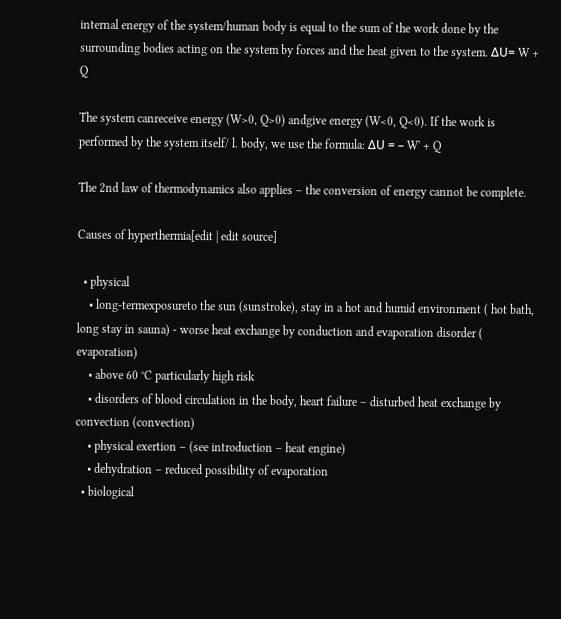internal energy of the system/human body is equal to the sum of the work done by the surrounding bodies acting on the system by forces and the heat given to the system. ΔU= W + Q

The system canreceive energy (W>0, Q>0) andgive energy (W<0, Q<0). If the work is performed by the system itself/ l. body, we use the formula: ΔU = – W' + Q

The 2nd law of thermodynamics also applies – the conversion of energy cannot be complete.

Causes of hyperthermia[edit | edit source]

  • physical
    • long-termexposureto the sun (sunstroke), stay in a hot and humid environment ( hot bath, long stay in sauna) - worse heat exchange by conduction and evaporation disorder ( evaporation)
    • above 60 °C particularly high risk
    • disorders of blood circulation in the body, heart failure – disturbed heat exchange by convection (convection)
    • physical exertion – (see introduction – heat engine)
    • dehydration – reduced possibility of evaporation
  • biological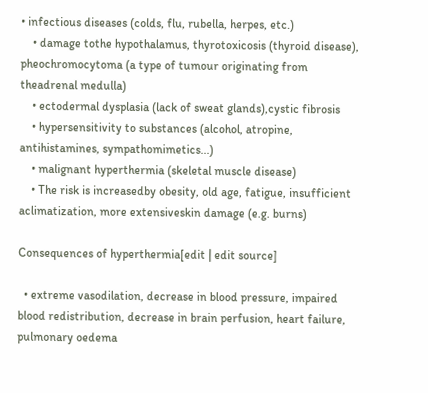• infectious diseases (colds, flu, rubella, herpes, etc.)
    • damage tothe hypothalamus, thyrotoxicosis (thyroid disease), pheochromocytoma (a type of tumour originating from theadrenal medulla)
    • ectodermal dysplasia (lack of sweat glands),cystic fibrosis
    • hypersensitivity to substances (alcohol, atropine, antihistamines, sympathomimetics...)
    • malignant hyperthermia (skeletal muscle disease)
    • The risk is increasedby obesity, old age, fatigue, insufficient aclimatization, more extensiveskin damage (e.g. burns)

Consequences of hyperthermia[edit | edit source]

  • extreme vasodilation, decrease in blood pressure, impaired blood redistribution, decrease in brain perfusion, heart failure, pulmonary oedema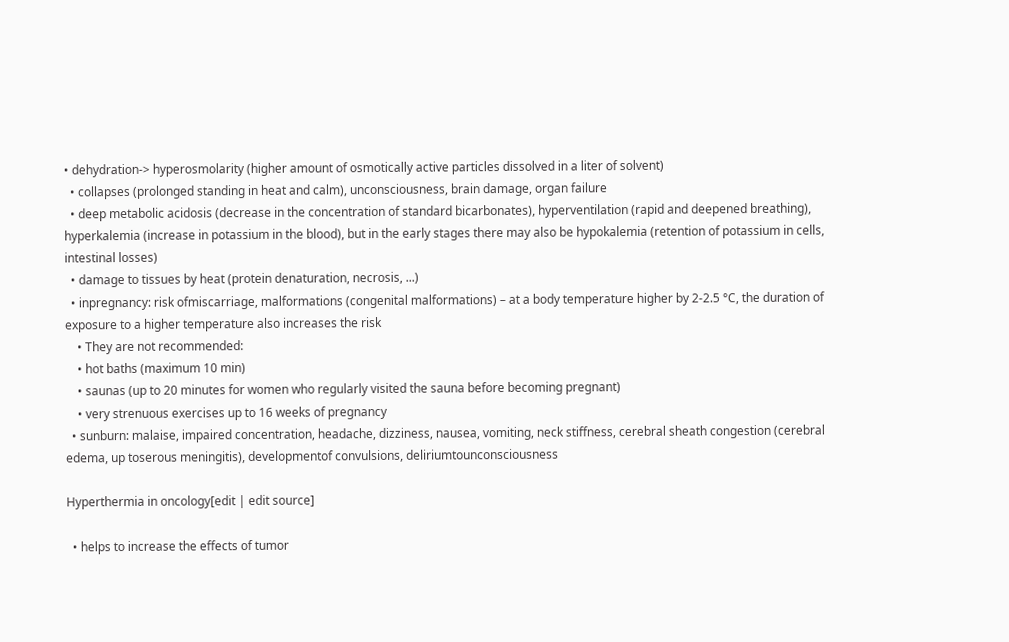• dehydration-> hyperosmolarity (higher amount of osmotically active particles dissolved in a liter of solvent)
  • collapses (prolonged standing in heat and calm), unconsciousness, brain damage, organ failure
  • deep metabolic acidosis (decrease in the concentration of standard bicarbonates), hyperventilation (rapid and deepened breathing), hyperkalemia (increase in potassium in the blood), but in the early stages there may also be hypokalemia (retention of potassium in cells, intestinal losses)
  • damage to tissues by heat (protein denaturation, necrosis, ...)
  • inpregnancy: risk ofmiscarriage, malformations (congenital malformations) – at a body temperature higher by 2-2.5 °C, the duration of exposure to a higher temperature also increases the risk
    • They are not recommended:
    • hot baths (maximum 10 min)
    • saunas (up to 20 minutes for women who regularly visited the sauna before becoming pregnant)
    • very strenuous exercises up to 16 weeks of pregnancy
  • sunburn: malaise, impaired concentration, headache, dizziness, nausea, vomiting, neck stiffness, cerebral sheath congestion (cerebral edema, up toserous meningitis), developmentof convulsions, deliriumtounconsciousness

Hyperthermia in oncology[edit | edit source]

  • helps to increase the effects of tumor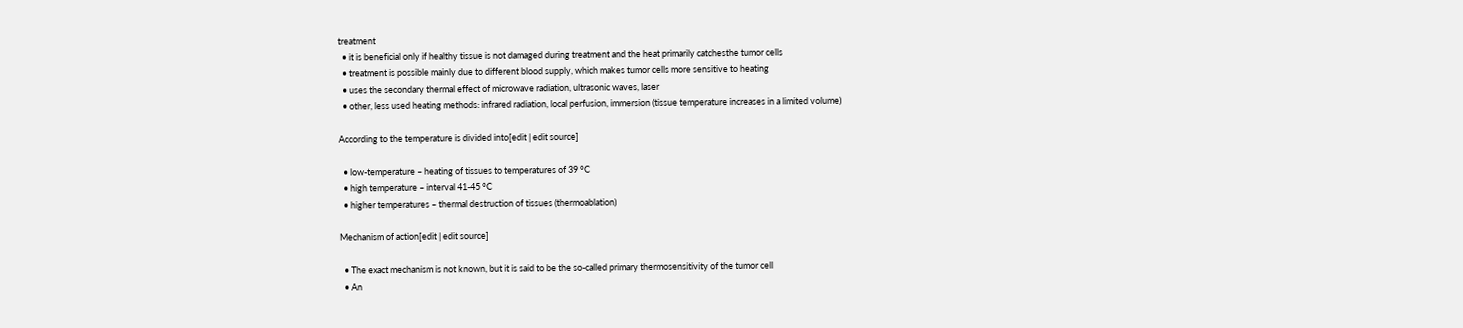treatment
  • it is beneficial only if healthy tissue is not damaged during treatment and the heat primarily catchesthe tumor cells
  • treatment is possible mainly due to different blood supply, which makes tumor cells more sensitive to heating
  • uses the secondary thermal effect of microwave radiation, ultrasonic waves, laser
  • other, less used heating methods: infrared radiation, local perfusion, immersion (tissue temperature increases in a limited volume)

According to the temperature is divided into[edit | edit source]

  • low-temperature – heating of tissues to temperatures of 39 °C
  • high temperature – interval 41-45 °C
  • higher temperatures – thermal destruction of tissues (thermoablation)

Mechanism of action[edit | edit source]

  • The exact mechanism is not known, but it is said to be the so-called primary thermosensitivity of the tumor cell
  • An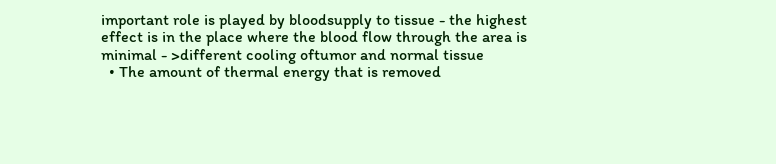important role is played by bloodsupply to tissue - the highest effect is in the place where the blood flow through the area is minimal - >different cooling oftumor and normal tissue
  • The amount of thermal energy that is removed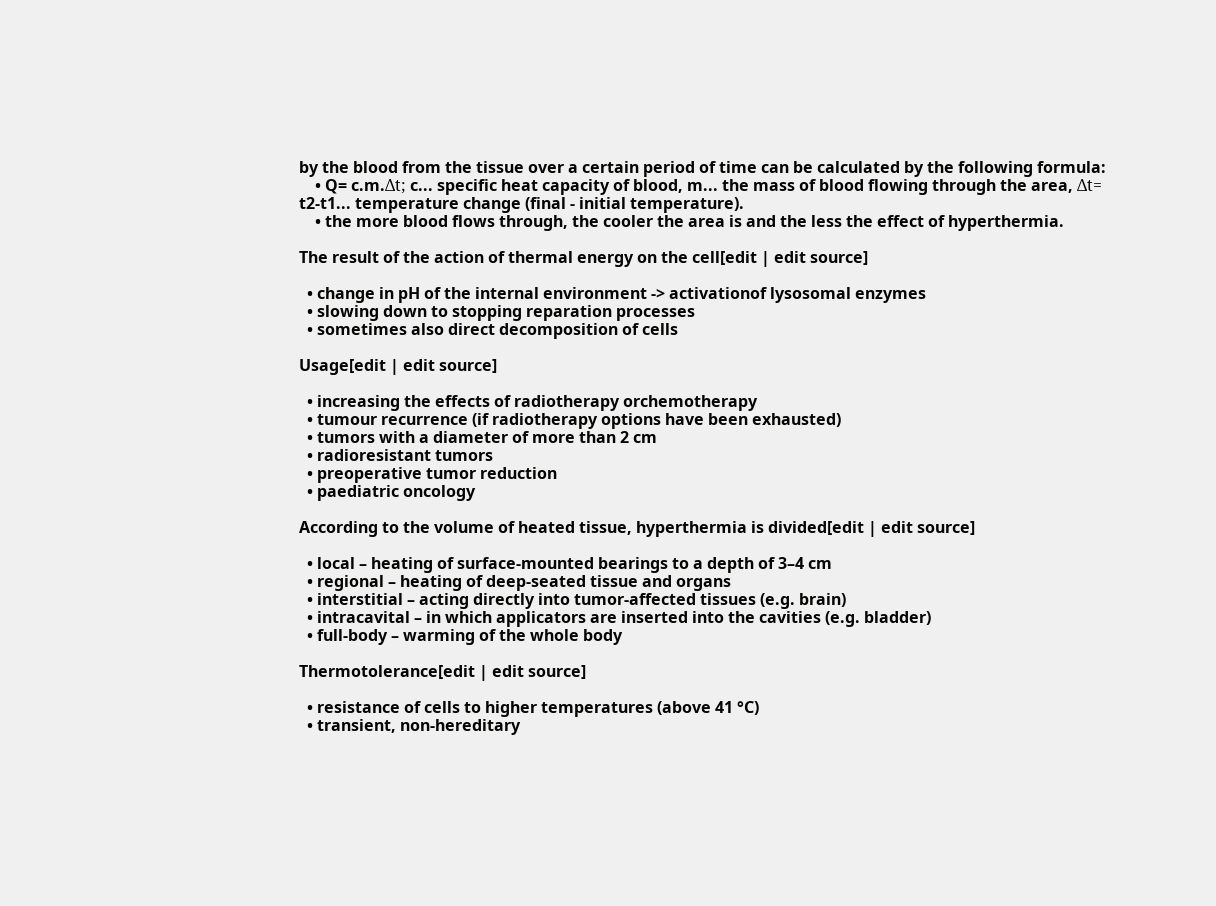by the blood from the tissue over a certain period of time can be calculated by the following formula:
    • Q= c.m.Δt; c... specific heat capacity of blood, m... the mass of blood flowing through the area, Δt= t2-t1... temperature change (final - initial temperature).
    • the more blood flows through, the cooler the area is and the less the effect of hyperthermia.

The result of the action of thermal energy on the cell[edit | edit source]

  • change in pH of the internal environment -> activationof lysosomal enzymes
  • slowing down to stopping reparation processes
  • sometimes also direct decomposition of cells

Usage[edit | edit source]

  • increasing the effects of radiotherapy orchemotherapy
  • tumour recurrence (if radiotherapy options have been exhausted)
  • tumors with a diameter of more than 2 cm
  • radioresistant tumors
  • preoperative tumor reduction
  • paediatric oncology

According to the volume of heated tissue, hyperthermia is divided[edit | edit source]

  • local – heating of surface-mounted bearings to a depth of 3–4 cm
  • regional – heating of deep-seated tissue and organs
  • interstitial – acting directly into tumor-affected tissues (e.g. brain)
  • intracavital – in which applicators are inserted into the cavities (e.g. bladder)
  • full-body – warming of the whole body

Thermotolerance[edit | edit source]

  • resistance of cells to higher temperatures (above 41 °C)
  • transient, non-hereditary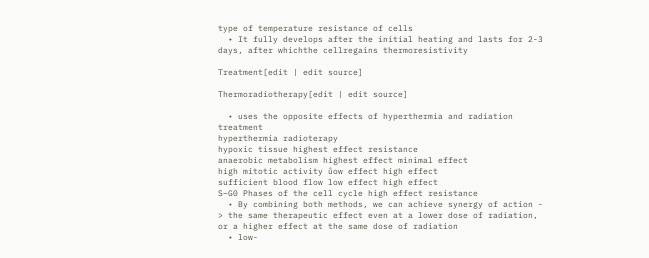type of temperature resistance of cells
  • It fully develops after the initial heating and lasts for 2-3 days, after whichthe cellregains thermoresistivity

Treatment[edit | edit source]

Thermoradiotherapy[edit | edit source]

  • uses the opposite effects of hyperthermia and radiation treatment
hyperthermia radioterapy
hypoxic tissue highest effect resistance
anaerobic metabolism highest effect minimal effect
high mitotic activity ůow effect high effect
sufficient blood flow low effect high effect
S–G0 Phases of the cell cycle high effect resistance
  • By combining both methods, we can achieve synergy of action - > the same therapeutic effect even at a lower dose of radiation, or a higher effect at the same dose of radiation
  • low-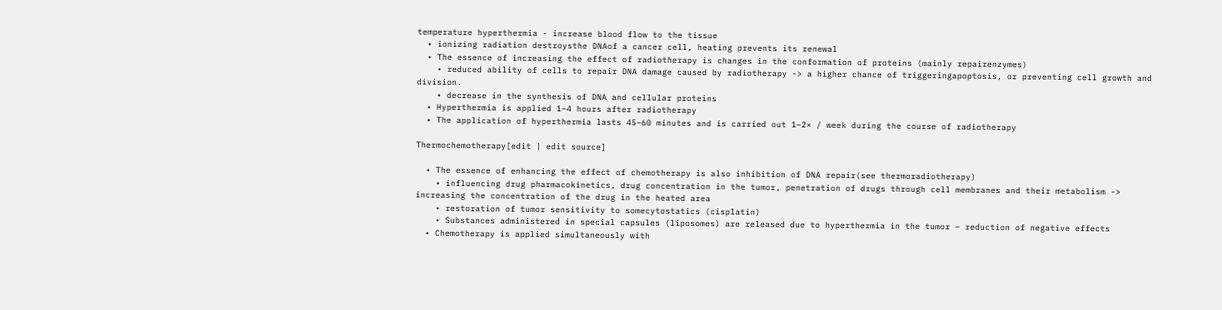temperature hyperthermia - increase blood flow to the tissue
  • ionizing radiation destroysthe DNAof a cancer cell, heating prevents its renewal
  • The essence of increasing the effect of radiotherapy is changes in the conformation of proteins (mainly repairenzymes)
    • reduced ability of cells to repair DNA damage caused by radiotherapy -> a higher chance of triggeringapoptosis, or preventing cell growth and division.
    • decrease in the synthesis of DNA and cellular proteins
  • Hyperthermia is applied 1–4 hours after radiotherapy
  • The application of hyperthermia lasts 45–60 minutes and is carried out 1–2× / week during the course of radiotherapy

Thermochemotherapy[edit | edit source]

  • The essence of enhancing the effect of chemotherapy is also inhibition of DNA repair(see thermoradiotherapy)
    • influencing drug pharmacokinetics, drug concentration in the tumor, penetration of drugs through cell membranes and their metabolism -> increasing the concentration of the drug in the heated area
    • restoration of tumor sensitivity to somecytostatics (cisplatin)
    • Substances administered in special capsules (liposomes) are released due to hyperthermia in the tumor – reduction of negative effects
  • Chemotherapy is applied simultaneously with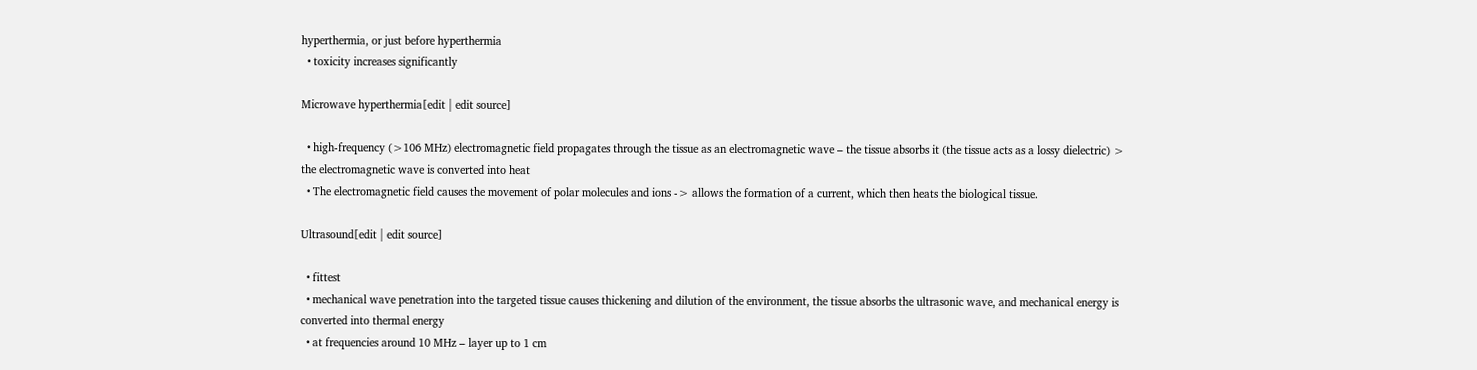hyperthermia, or just before hyperthermia
  • toxicity increases significantly

Microwave hyperthermia[edit | edit source]

  • high-frequency (>106 MHz) electromagnetic field propagates through the tissue as an electromagnetic wave – the tissue absorbs it (the tissue acts as a lossy dielectric) > the electromagnetic wave is converted into heat
  • The electromagnetic field causes the movement of polar molecules and ions -> allows the formation of a current, which then heats the biological tissue.

Ultrasound[edit | edit source]

  • fittest
  • mechanical wave penetration into the targeted tissue causes thickening and dilution of the environment, the tissue absorbs the ultrasonic wave, and mechanical energy is converted into thermal energy
  • at frequencies around 10 MHz – layer up to 1 cm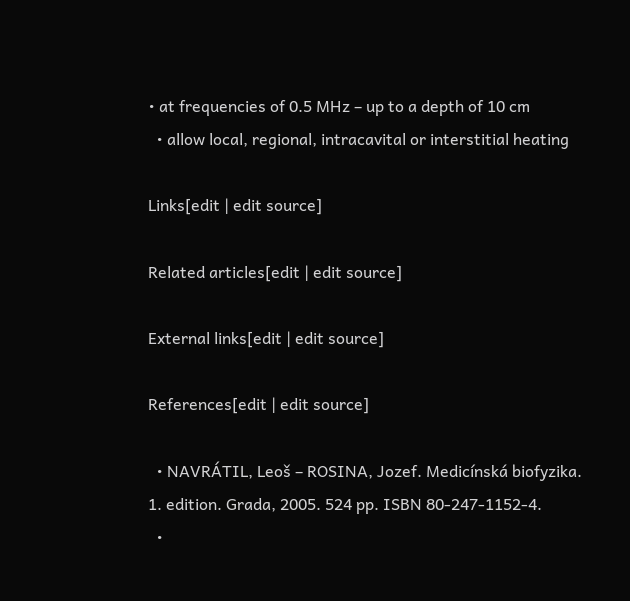• at frequencies of 0.5 MHz – up to a depth of 10 cm
  • allow local, regional, intracavital or interstitial heating

Links[edit | edit source]

Related articles[edit | edit source]

External links[edit | edit source]

References[edit | edit source]

  • NAVRÁTIL, Leoš – ROSINA, Jozef. Medicínská biofyzika. 1. edition. Grada, 2005. 524 pp. ISBN 80-247-1152-4.
  •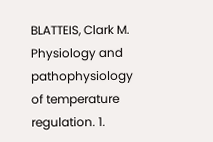BLATTEIS, Clark M. Physiology and pathophysiology of temperature regulation. 1.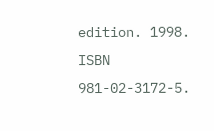edition. 1998. ISBN 981-02-3172-5.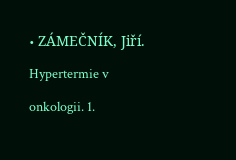• ZÁMEČNÍK, Jiří. Hypertermie v onkologii. 1.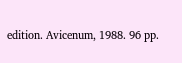edition. Avicenum, 1988. 96 pp.